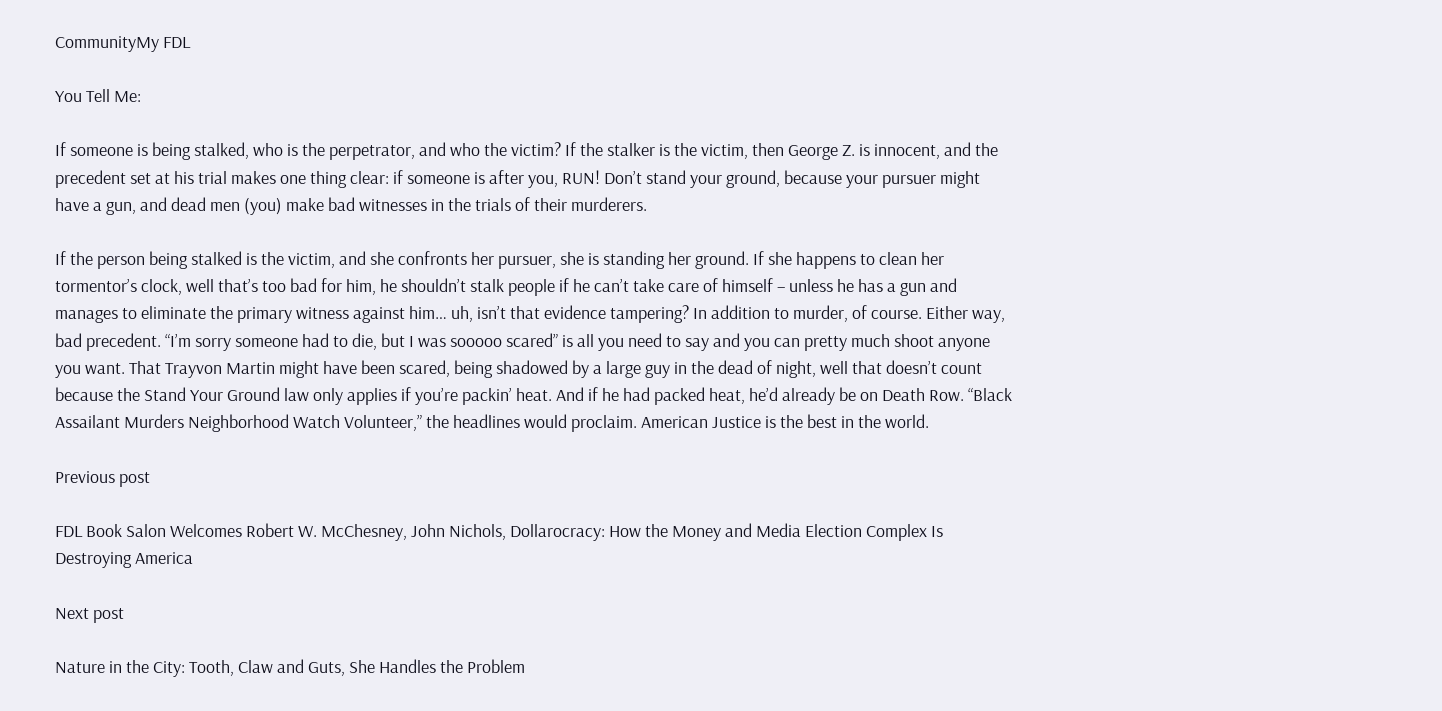CommunityMy FDL

You Tell Me:

If someone is being stalked, who is the perpetrator, and who the victim? If the stalker is the victim, then George Z. is innocent, and the precedent set at his trial makes one thing clear: if someone is after you, RUN! Don’t stand your ground, because your pursuer might have a gun, and dead men (you) make bad witnesses in the trials of their murderers.

If the person being stalked is the victim, and she confronts her pursuer, she is standing her ground. If she happens to clean her tormentor’s clock, well that’s too bad for him, he shouldn’t stalk people if he can’t take care of himself – unless he has a gun and manages to eliminate the primary witness against him… uh, isn’t that evidence tampering? In addition to murder, of course. Either way, bad precedent. “I’m sorry someone had to die, but I was sooooo scared” is all you need to say and you can pretty much shoot anyone you want. That Trayvon Martin might have been scared, being shadowed by a large guy in the dead of night, well that doesn’t count because the Stand Your Ground law only applies if you’re packin’ heat. And if he had packed heat, he’d already be on Death Row. “Black Assailant Murders Neighborhood Watch Volunteer,” the headlines would proclaim. American Justice is the best in the world.

Previous post

FDL Book Salon Welcomes Robert W. McChesney, John Nichols, Dollarocracy: How the Money and Media Election Complex Is Destroying America

Next post

Nature in the City: Tooth, Claw and Guts, She Handles the Problem